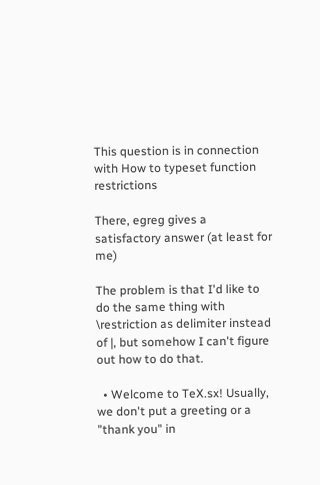This question is in connection with How to typeset function restrictions

There, egreg gives a satisfactory answer (at least for me)

The problem is that I'd like to do the same thing with \restriction as delimiter instead of |, but somehow I can't figure out how to do that.

  • Welcome to TeX.sx! Usually, we don't put a greeting or a "thank you" in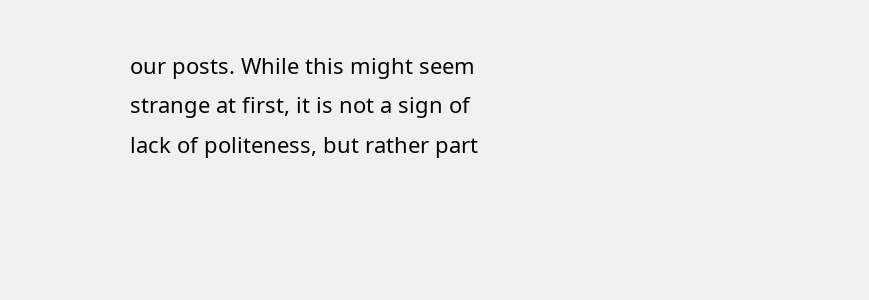our posts. While this might seem strange at first, it is not a sign of lack of politeness, but rather part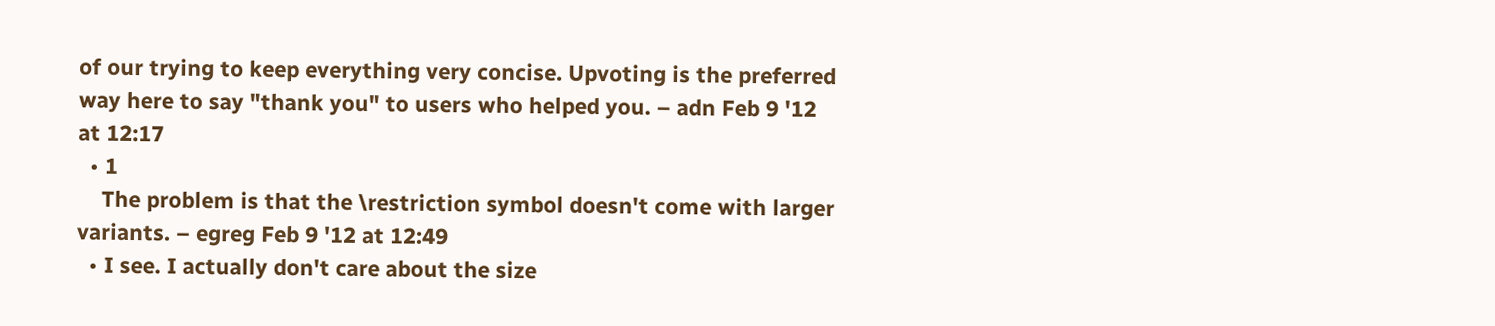of our trying to keep everything very concise. Upvoting is the preferred way here to say "thank you" to users who helped you. – adn Feb 9 '12 at 12:17
  • 1
    The problem is that the \restriction symbol doesn't come with larger variants. – egreg Feb 9 '12 at 12:49
  • I see. I actually don't care about the size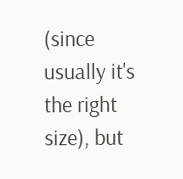(since usually it's the right size), but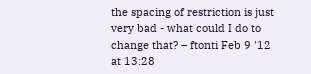the spacing of restriction is just very bad - what could I do to change that? – ftonti Feb 9 '12 at 13:28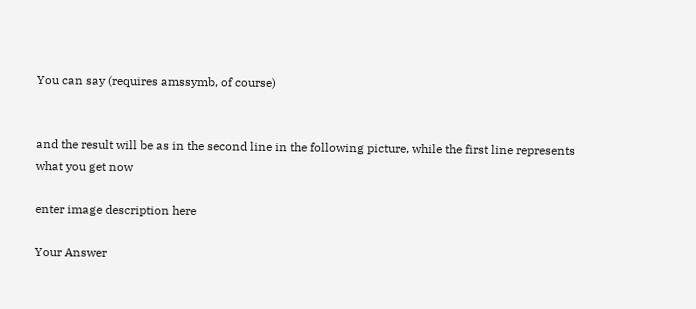You can say (requires amssymb, of course)


and the result will be as in the second line in the following picture, while the first line represents what you get now

enter image description here

Your Answer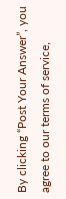By clicking “Post Your Answer”, you agree to our terms of service,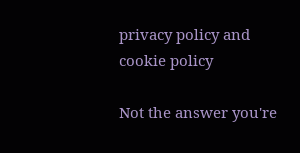privacy policy and cookie policy

Not the answer you're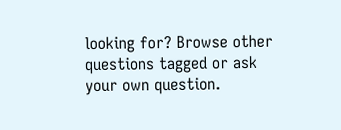looking for? Browse other questions tagged or ask your own question.